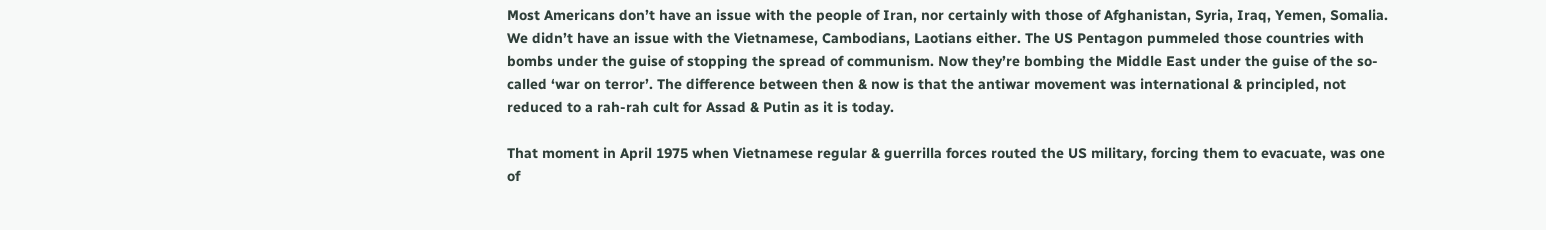Most Americans don’t have an issue with the people of Iran, nor certainly with those of Afghanistan, Syria, Iraq, Yemen, Somalia. We didn’t have an issue with the Vietnamese, Cambodians, Laotians either. The US Pentagon pummeled those countries with bombs under the guise of stopping the spread of communism. Now they’re bombing the Middle East under the guise of the so-called ‘war on terror’. The difference between then & now is that the antiwar movement was international & principled, not reduced to a rah-rah cult for Assad & Putin as it is today.

That moment in April 1975 when Vietnamese regular & guerrilla forces routed the US military, forcing them to evacuate, was one of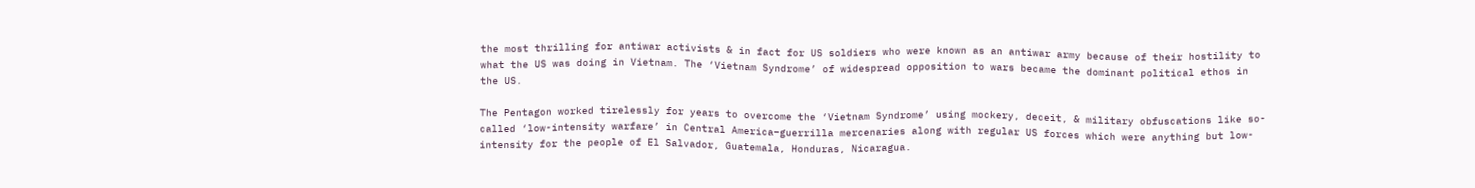the most thrilling for antiwar activists & in fact for US soldiers who were known as an antiwar army because of their hostility to what the US was doing in Vietnam. The ‘Vietnam Syndrome’ of widespread opposition to wars became the dominant political ethos in the US.

The Pentagon worked tirelessly for years to overcome the ‘Vietnam Syndrome’ using mockery, deceit, & military obfuscations like so-called ‘low-intensity warfare’ in Central America–guerrilla mercenaries along with regular US forces which were anything but low-intensity for the people of El Salvador, Guatemala, Honduras, Nicaragua.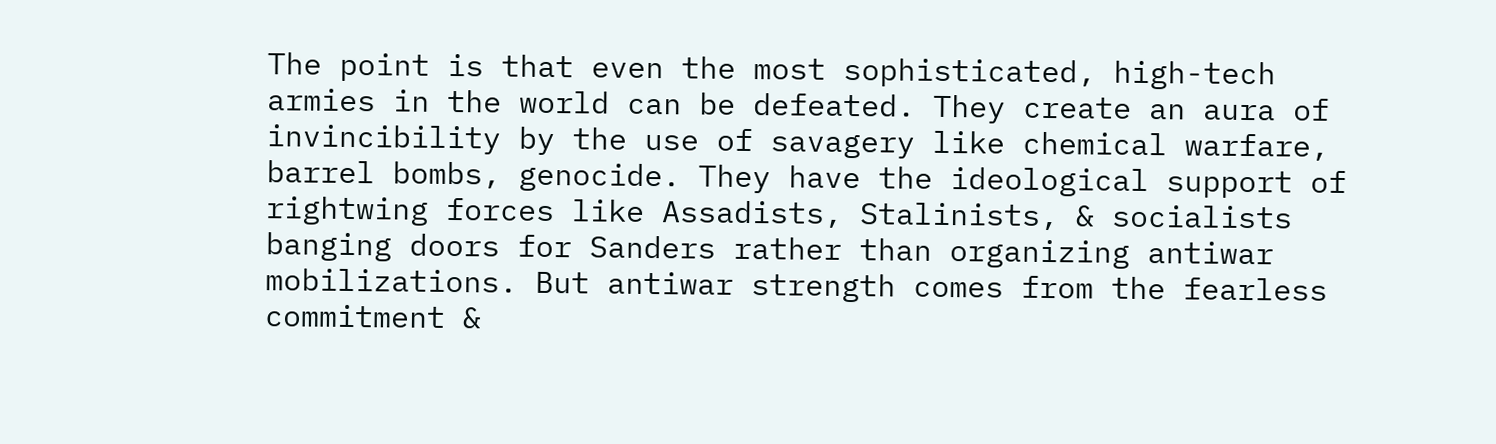The point is that even the most sophisticated, high-tech armies in the world can be defeated. They create an aura of invincibility by the use of savagery like chemical warfare, barrel bombs, genocide. They have the ideological support of rightwing forces like Assadists, Stalinists, & socialists banging doors for Sanders rather than organizing antiwar mobilizations. But antiwar strength comes from the fearless commitment &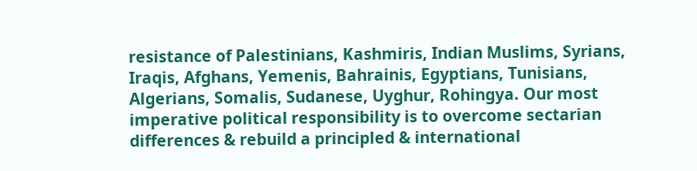resistance of Palestinians, Kashmiris, Indian Muslims, Syrians, Iraqis, Afghans, Yemenis, Bahrainis, Egyptians, Tunisians, Algerians, Somalis, Sudanese, Uyghur, Rohingya. Our most imperative political responsibility is to overcome sectarian differences & rebuild a principled & international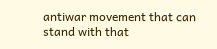antiwar movement that can stand with that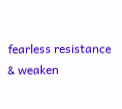fearless resistance & weaken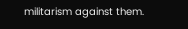militarism against them.